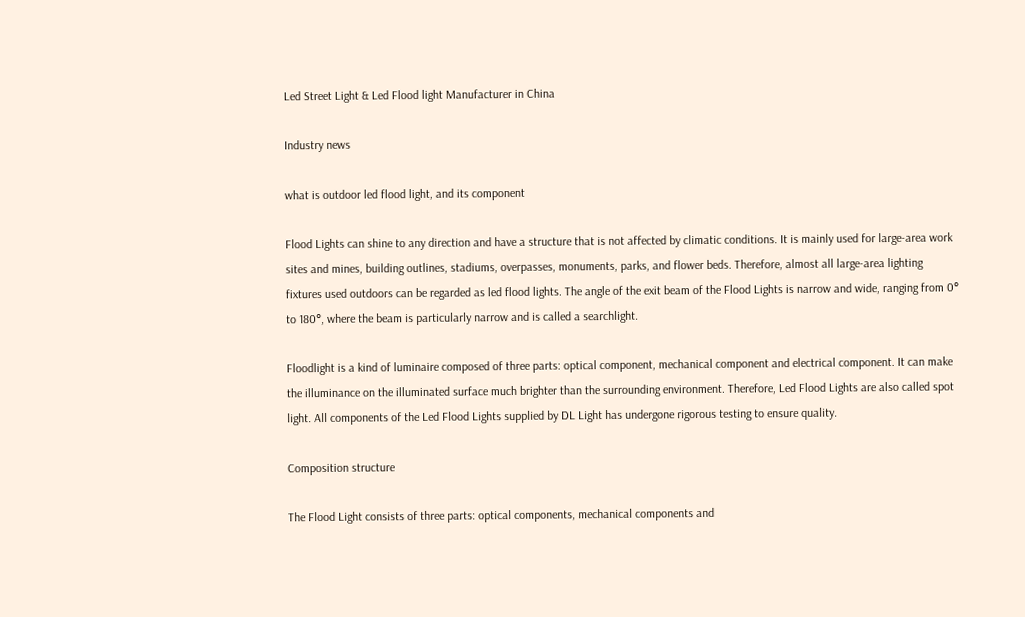Led Street Light & Led Flood light Manufacturer in China

Industry news

what is outdoor led flood light, and its component

Flood Lights can shine to any direction and have a structure that is not affected by climatic conditions. It is mainly used for large-area work sites and mines, building outlines, stadiums, overpasses, monuments, parks, and flower beds. Therefore, almost all large-area lighting fixtures used outdoors can be regarded as led flood lights. The angle of the exit beam of the Flood Lights is narrow and wide, ranging from 0° to 180°, where the beam is particularly narrow and is called a searchlight.

Floodlight is a kind of luminaire composed of three parts: optical component, mechanical component and electrical component. It can make the illuminance on the illuminated surface much brighter than the surrounding environment. Therefore, Led Flood Lights are also called spot light. All components of the Led Flood Lights supplied by DL Light has undergone rigorous testing to ensure quality.

Composition structure

The Flood Light consists of three parts: optical components, mechanical components and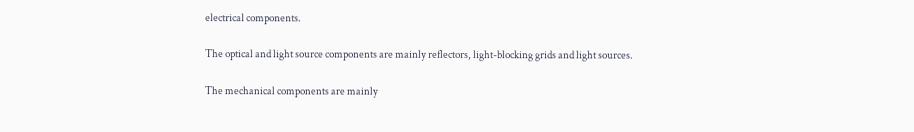electrical components.

The optical and light source components are mainly reflectors, light-blocking grids and light sources.

The mechanical components are mainly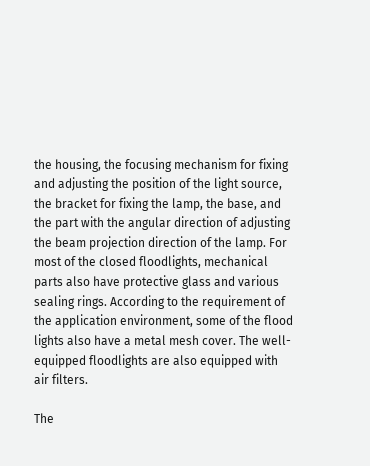the housing, the focusing mechanism for fixing and adjusting the position of the light source, the bracket for fixing the lamp, the base, and the part with the angular direction of adjusting the beam projection direction of the lamp. For most of the closed floodlights, mechanical parts also have protective glass and various sealing rings. According to the requirement of the application environment, some of the flood lights also have a metal mesh cover. The well-equipped floodlights are also equipped with air filters.

The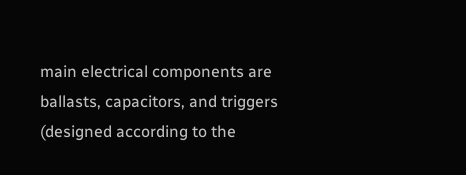main electrical components are ballasts, capacitors, and triggers (designed according to the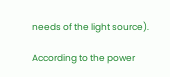needs of the light source).

According to the power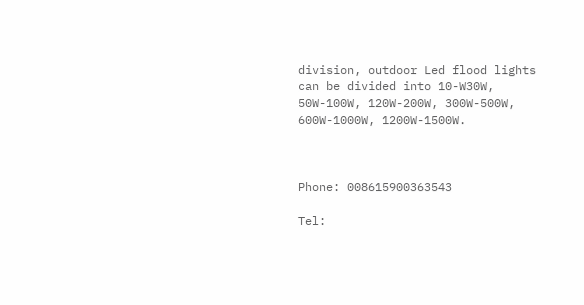division, outdoor Led flood lights can be divided into 10-W30W, 50W-100W, 120W-200W, 300W-500W, 600W-1000W, 1200W-1500W.



Phone: 008615900363543

Tel: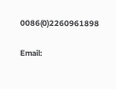0086(0)2260961898

Email: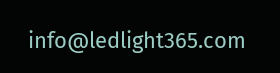info@ledlight365.com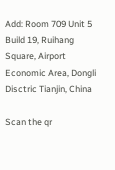Add: Room 709 Unit 5 Build 19, Ruihang Square, Airport Economic Area, Dongli Disctric Tianjin, China

Scan the qr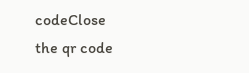codeClose
the qr code